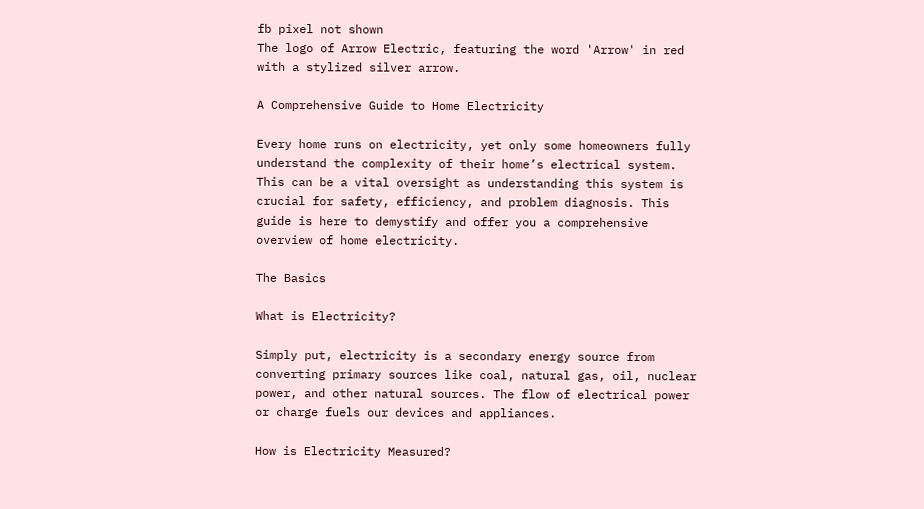fb pixel not shown
The logo of Arrow Electric, featuring the word 'Arrow' in red with a stylized silver arrow.

A Comprehensive Guide to Home Electricity

Every home runs on electricity, yet only some homeowners fully understand the complexity of their home’s electrical system. This can be a vital oversight as understanding this system is crucial for safety, efficiency, and problem diagnosis. This guide is here to demystify and offer you a comprehensive overview of home electricity.

The Basics

What is Electricity?

Simply put, electricity is a secondary energy source from converting primary sources like coal, natural gas, oil, nuclear power, and other natural sources. The flow of electrical power or charge fuels our devices and appliances.

How is Electricity Measured?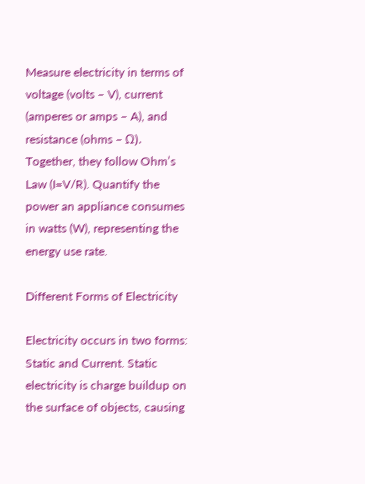Measure electricity in terms of voltage (volts – V), current (amperes or amps – A), and resistance (ohms – Ω). Together, they follow Ohm’s Law (I=V/R). Quantify the power an appliance consumes in watts (W), representing the energy use rate.

Different Forms of Electricity

Electricity occurs in two forms: Static and Current. Static electricity is charge buildup on the surface of objects, causing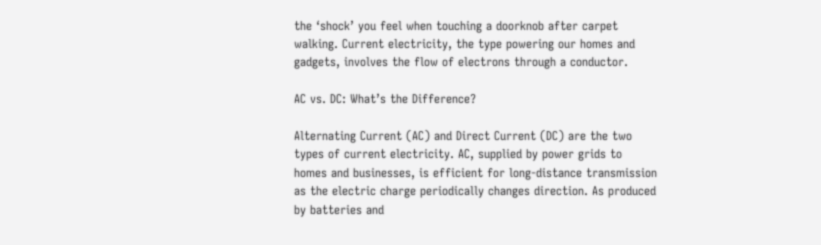the ‘shock’ you feel when touching a doorknob after carpet walking. Current electricity, the type powering our homes and gadgets, involves the flow of electrons through a conductor.

AC vs. DC: What’s the Difference?

Alternating Current (AC) and Direct Current (DC) are the two types of current electricity. AC, supplied by power grids to homes and businesses, is efficient for long-distance transmission as the electric charge periodically changes direction. As produced by batteries and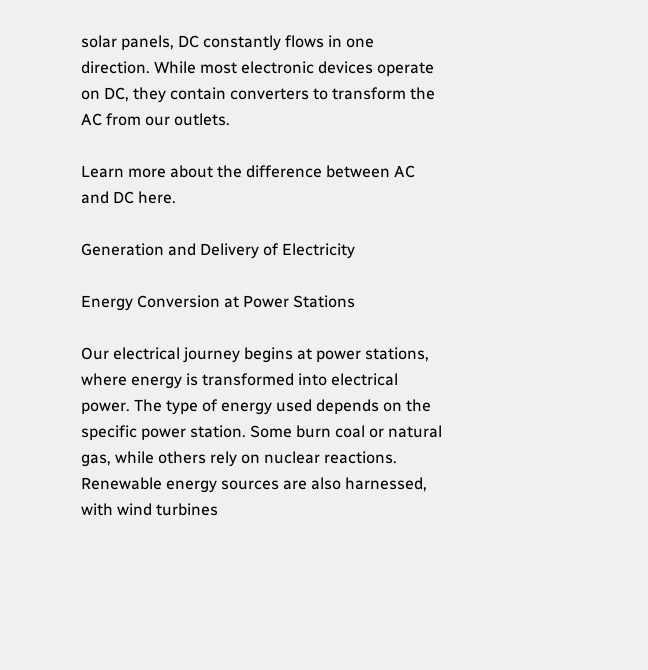solar panels, DC constantly flows in one direction. While most electronic devices operate on DC, they contain converters to transform the AC from our outlets.

Learn more about the difference between AC and DC here.

Generation and Delivery of Electricity

Energy Conversion at Power Stations

Our electrical journey begins at power stations, where energy is transformed into electrical power. The type of energy used depends on the specific power station. Some burn coal or natural gas, while others rely on nuclear reactions. Renewable energy sources are also harnessed, with wind turbines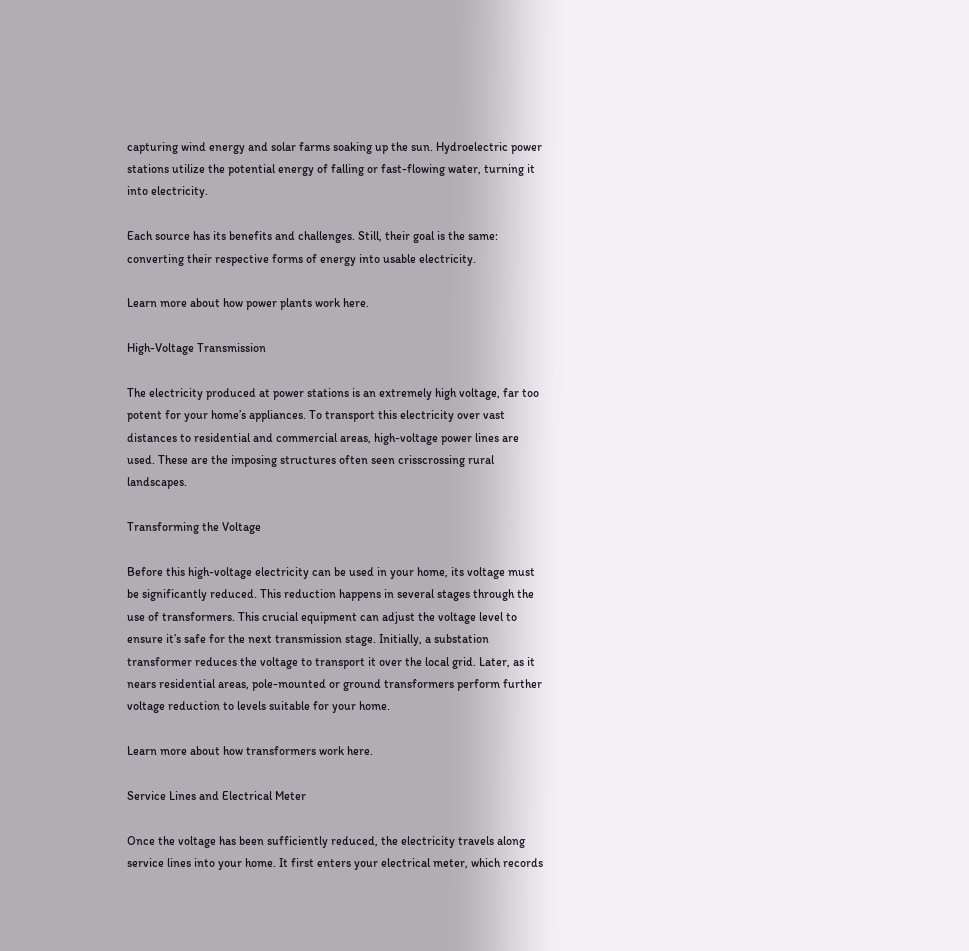capturing wind energy and solar farms soaking up the sun. Hydroelectric power stations utilize the potential energy of falling or fast-flowing water, turning it into electricity.

Each source has its benefits and challenges. Still, their goal is the same: converting their respective forms of energy into usable electricity.

Learn more about how power plants work here.

High-Voltage Transmission

The electricity produced at power stations is an extremely high voltage, far too potent for your home’s appliances. To transport this electricity over vast distances to residential and commercial areas, high-voltage power lines are used. These are the imposing structures often seen crisscrossing rural landscapes.

Transforming the Voltage

Before this high-voltage electricity can be used in your home, its voltage must be significantly reduced. This reduction happens in several stages through the use of transformers. This crucial equipment can adjust the voltage level to ensure it’s safe for the next transmission stage. Initially, a substation transformer reduces the voltage to transport it over the local grid. Later, as it nears residential areas, pole-mounted or ground transformers perform further voltage reduction to levels suitable for your home.

Learn more about how transformers work here.

Service Lines and Electrical Meter

Once the voltage has been sufficiently reduced, the electricity travels along service lines into your home. It first enters your electrical meter, which records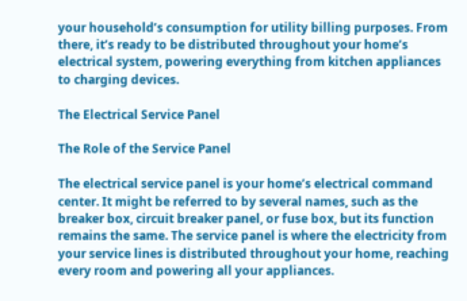your household’s consumption for utility billing purposes. From there, it’s ready to be distributed throughout your home’s electrical system, powering everything from kitchen appliances to charging devices.

The Electrical Service Panel

The Role of the Service Panel

The electrical service panel is your home’s electrical command center. It might be referred to by several names, such as the breaker box, circuit breaker panel, or fuse box, but its function remains the same. The service panel is where the electricity from your service lines is distributed throughout your home, reaching every room and powering all your appliances.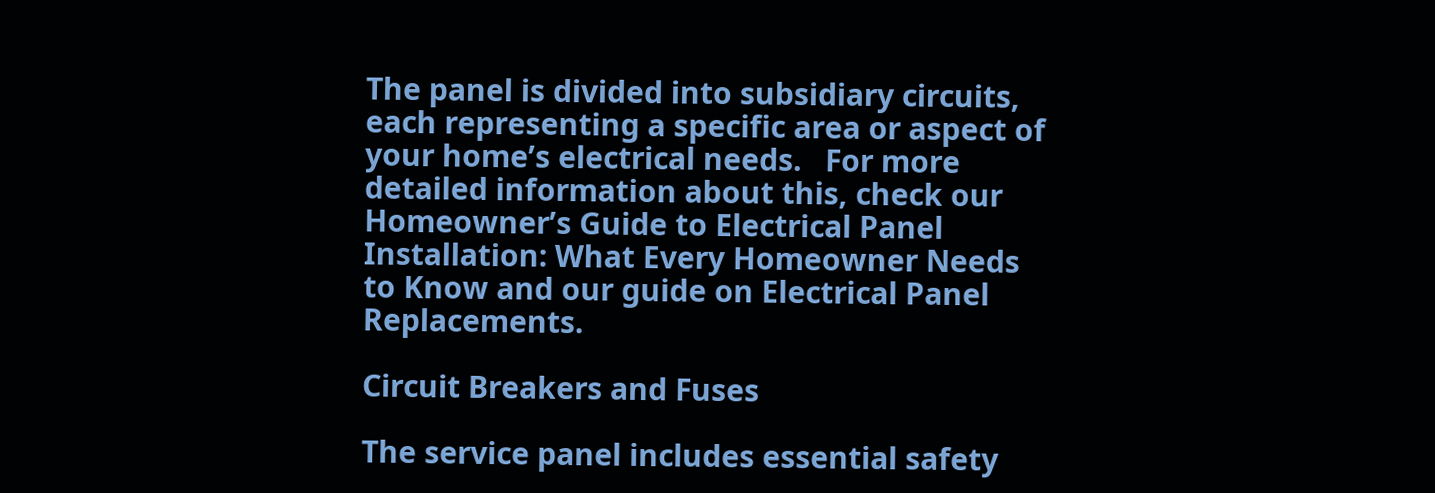The panel is divided into subsidiary circuits, each representing a specific area or aspect of your home’s electrical needs.   For more detailed information about this, check our Homeowner’s Guide to Electrical Panel Installation: What Every Homeowner Needs to Know and our guide on Electrical Panel Replacements.

Circuit Breakers and Fuses

The service panel includes essential safety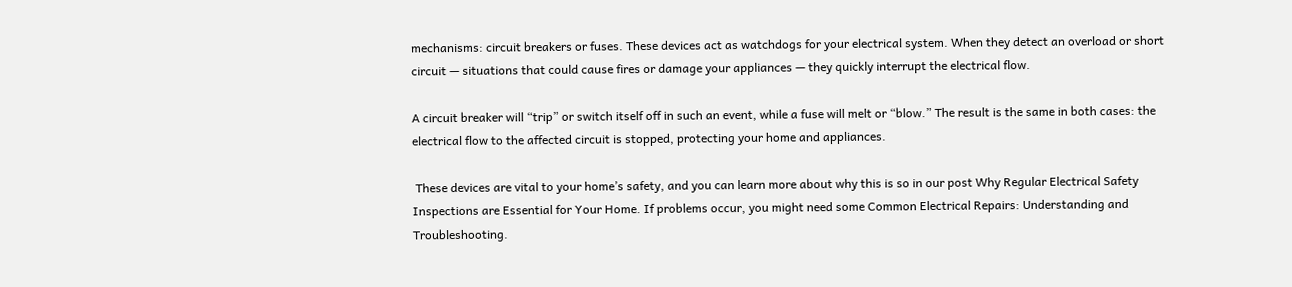mechanisms: circuit breakers or fuses. These devices act as watchdogs for your electrical system. When they detect an overload or short circuit — situations that could cause fires or damage your appliances — they quickly interrupt the electrical flow.

A circuit breaker will “trip” or switch itself off in such an event, while a fuse will melt or “blow.” The result is the same in both cases: the electrical flow to the affected circuit is stopped, protecting your home and appliances.

 These devices are vital to your home’s safety, and you can learn more about why this is so in our post Why Regular Electrical Safety Inspections are Essential for Your Home. If problems occur, you might need some Common Electrical Repairs: Understanding and Troubleshooting.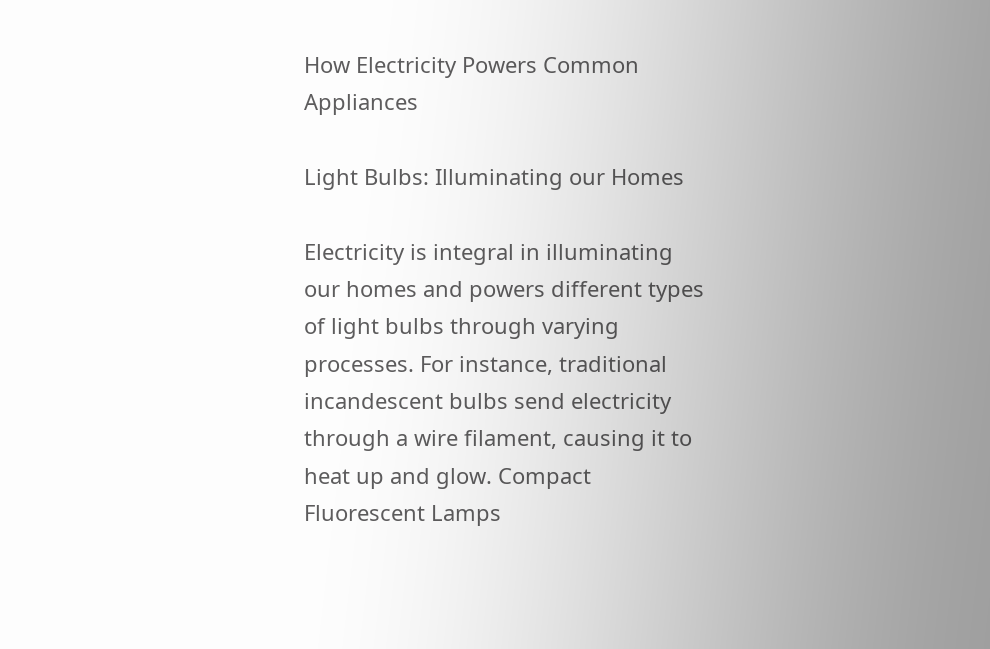How Electricity Powers Common Appliances

Light Bulbs: Illuminating our Homes

Electricity is integral in illuminating our homes and powers different types of light bulbs through varying processes. For instance, traditional incandescent bulbs send electricity through a wire filament, causing it to heat up and glow. Compact Fluorescent Lamps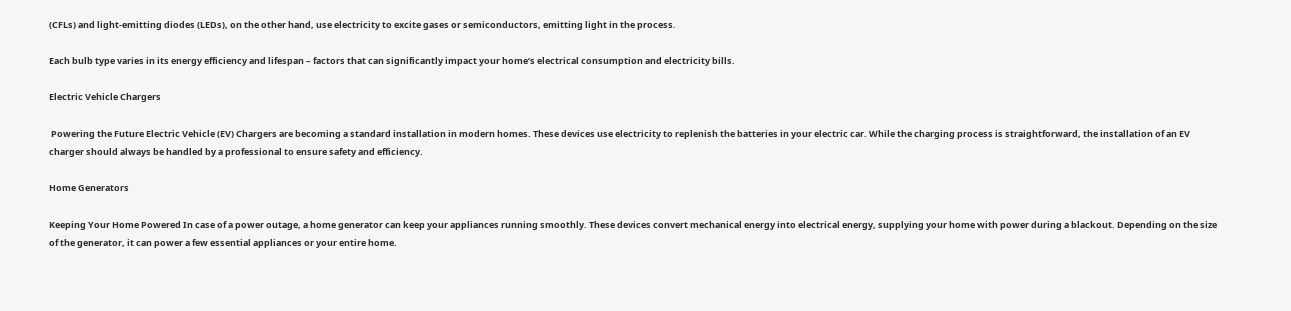(CFLs) and light-emitting diodes (LEDs), on the other hand, use electricity to excite gases or semiconductors, emitting light in the process.

Each bulb type varies in its energy efficiency and lifespan – factors that can significantly impact your home’s electrical consumption and electricity bills.

Electric Vehicle Chargers

 Powering the Future Electric Vehicle (EV) Chargers are becoming a standard installation in modern homes. These devices use electricity to replenish the batteries in your electric car. While the charging process is straightforward, the installation of an EV charger should always be handled by a professional to ensure safety and efficiency.

Home Generators

Keeping Your Home Powered In case of a power outage, a home generator can keep your appliances running smoothly. These devices convert mechanical energy into electrical energy, supplying your home with power during a blackout. Depending on the size of the generator, it can power a few essential appliances or your entire home.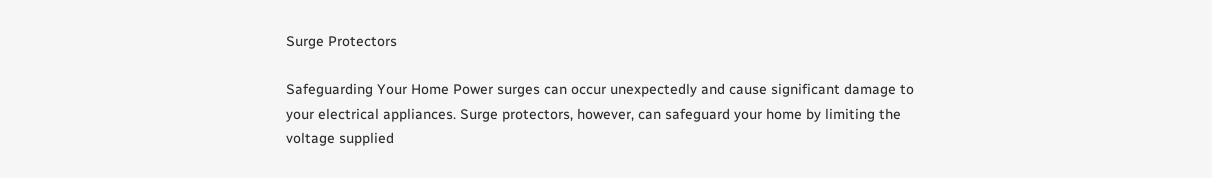Surge Protectors

Safeguarding Your Home Power surges can occur unexpectedly and cause significant damage to your electrical appliances. Surge protectors, however, can safeguard your home by limiting the voltage supplied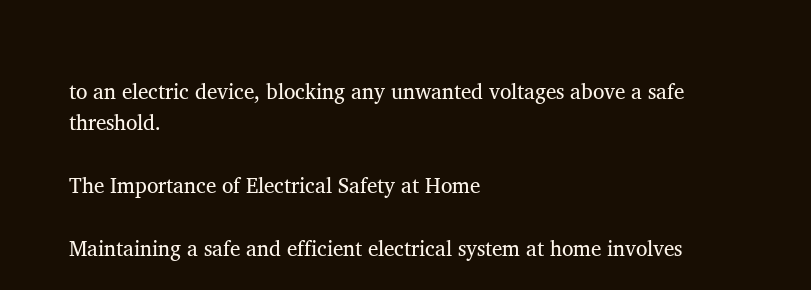to an electric device, blocking any unwanted voltages above a safe threshold.

The Importance of Electrical Safety at Home

Maintaining a safe and efficient electrical system at home involves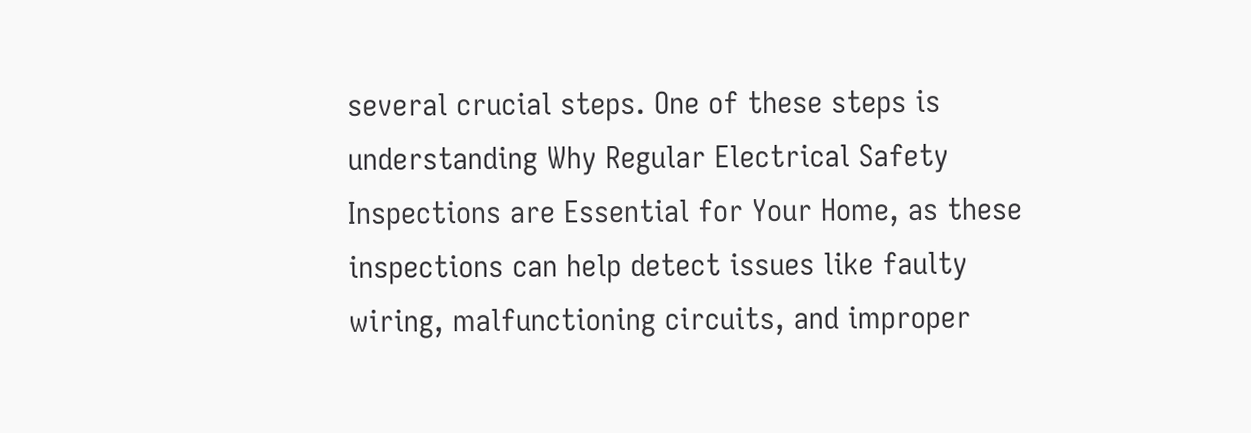several crucial steps. One of these steps is understanding Why Regular Electrical Safety Inspections are Essential for Your Home, as these inspections can help detect issues like faulty wiring, malfunctioning circuits, and improper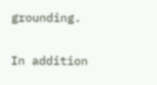grounding.

In addition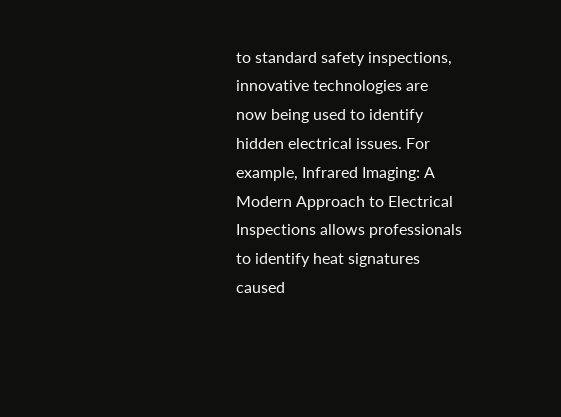to standard safety inspections, innovative technologies are now being used to identify hidden electrical issues. For example, Infrared Imaging: A Modern Approach to Electrical Inspections allows professionals to identify heat signatures caused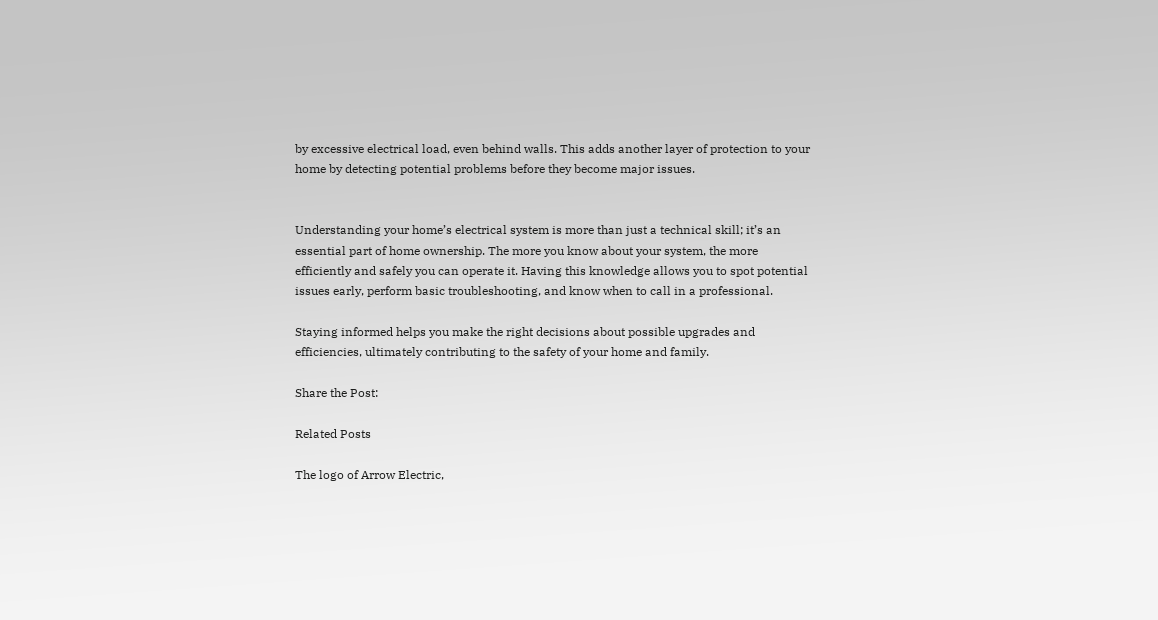by excessive electrical load, even behind walls. This adds another layer of protection to your home by detecting potential problems before they become major issues.


Understanding your home’s electrical system is more than just a technical skill; it’s an essential part of home ownership. The more you know about your system, the more efficiently and safely you can operate it. Having this knowledge allows you to spot potential issues early, perform basic troubleshooting, and know when to call in a professional.

Staying informed helps you make the right decisions about possible upgrades and efficiencies, ultimately contributing to the safety of your home and family.

Share the Post:

Related Posts

The logo of Arrow Electric,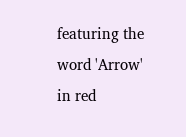featuring the word 'Arrow' in red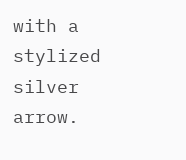with a stylized silver arrow.